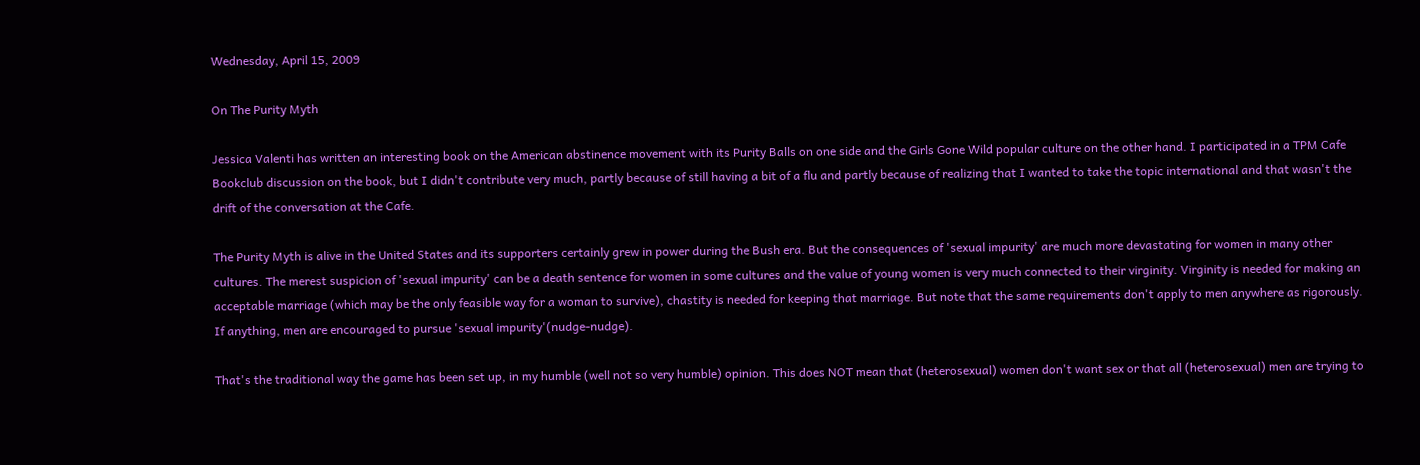Wednesday, April 15, 2009

On The Purity Myth

Jessica Valenti has written an interesting book on the American abstinence movement with its Purity Balls on one side and the Girls Gone Wild popular culture on the other hand. I participated in a TPM Cafe Bookclub discussion on the book, but I didn't contribute very much, partly because of still having a bit of a flu and partly because of realizing that I wanted to take the topic international and that wasn't the drift of the conversation at the Cafe.

The Purity Myth is alive in the United States and its supporters certainly grew in power during the Bush era. But the consequences of 'sexual impurity' are much more devastating for women in many other cultures. The merest suspicion of 'sexual impurity' can be a death sentence for women in some cultures and the value of young women is very much connected to their virginity. Virginity is needed for making an acceptable marriage (which may be the only feasible way for a woman to survive), chastity is needed for keeping that marriage. But note that the same requirements don't apply to men anywhere as rigorously. If anything, men are encouraged to pursue 'sexual impurity'(nudge-nudge).

That's the traditional way the game has been set up, in my humble (well not so very humble) opinion. This does NOT mean that (heterosexual) women don't want sex or that all (heterosexual) men are trying to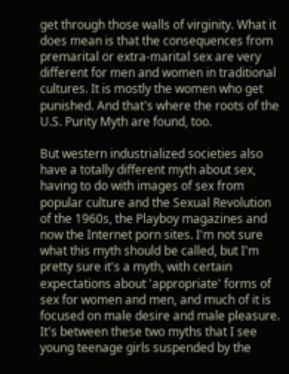get through those walls of virginity. What it does mean is that the consequences from premarital or extra-marital sex are very different for men and women in traditional cultures. It is mostly the women who get punished. And that's where the roots of the U.S. Purity Myth are found, too.

But western industrialized societies also have a totally different myth about sex, having to do with images of sex from popular culture and the Sexual Revolution of the 1960s, the Playboy magazines and now the Internet porn sites. I'm not sure what this myth should be called, but I'm pretty sure it's a myth, with certain expectations about 'appropriate' forms of sex for women and men, and much of it is focused on male desire and male pleasure. It's between these two myths that I see young teenage girls suspended by the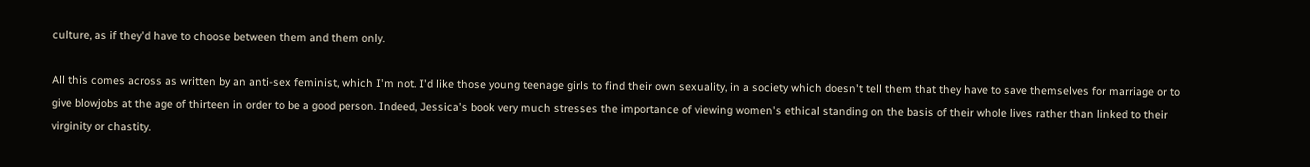culture, as if they'd have to choose between them and them only.

All this comes across as written by an anti-sex feminist, which I'm not. I'd like those young teenage girls to find their own sexuality, in a society which doesn't tell them that they have to save themselves for marriage or to give blowjobs at the age of thirteen in order to be a good person. Indeed, Jessica's book very much stresses the importance of viewing women's ethical standing on the basis of their whole lives rather than linked to their virginity or chastity.